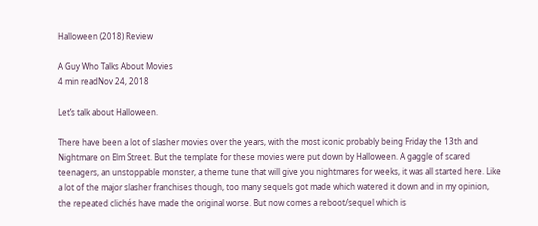Halloween (2018) Review

A Guy Who Talks About Movies
4 min readNov 24, 2018

Let’s talk about Halloween.

There have been a lot of slasher movies over the years, with the most iconic probably being Friday the 13th and Nightmare on Elm Street. But the template for these movies were put down by Halloween. A gaggle of scared teenagers, an unstoppable monster, a theme tune that will give you nightmares for weeks, it was all started here. Like a lot of the major slasher franchises though, too many sequels got made which watered it down and in my opinion, the repeated clichés have made the original worse. But now comes a reboot/sequel which is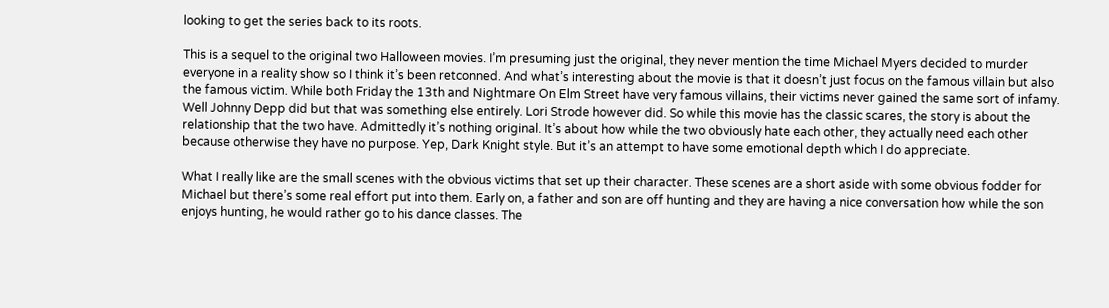looking to get the series back to its roots.

This is a sequel to the original two Halloween movies. I’m presuming just the original, they never mention the time Michael Myers decided to murder everyone in a reality show so I think it’s been retconned. And what’s interesting about the movie is that it doesn’t just focus on the famous villain but also the famous victim. While both Friday the 13th and Nightmare On Elm Street have very famous villains, their victims never gained the same sort of infamy. Well Johnny Depp did but that was something else entirely. Lori Strode however did. So while this movie has the classic scares, the story is about the relationship that the two have. Admittedly it’s nothing original. It’s about how while the two obviously hate each other, they actually need each other because otherwise they have no purpose. Yep, Dark Knight style. But it’s an attempt to have some emotional depth which I do appreciate.

What I really like are the small scenes with the obvious victims that set up their character. These scenes are a short aside with some obvious fodder for Michael but there’s some real effort put into them. Early on, a father and son are off hunting and they are having a nice conversation how while the son enjoys hunting, he would rather go to his dance classes. The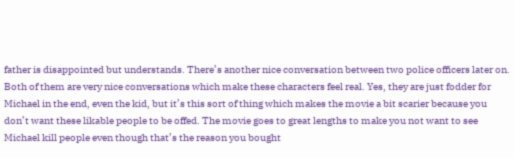father is disappointed but understands. There’s another nice conversation between two police officers later on. Both of them are very nice conversations which make these characters feel real. Yes, they are just fodder for Michael in the end, even the kid, but it’s this sort of thing which makes the movie a bit scarier because you don’t want these likable people to be offed. The movie goes to great lengths to make you not want to see Michael kill people even though that’s the reason you bought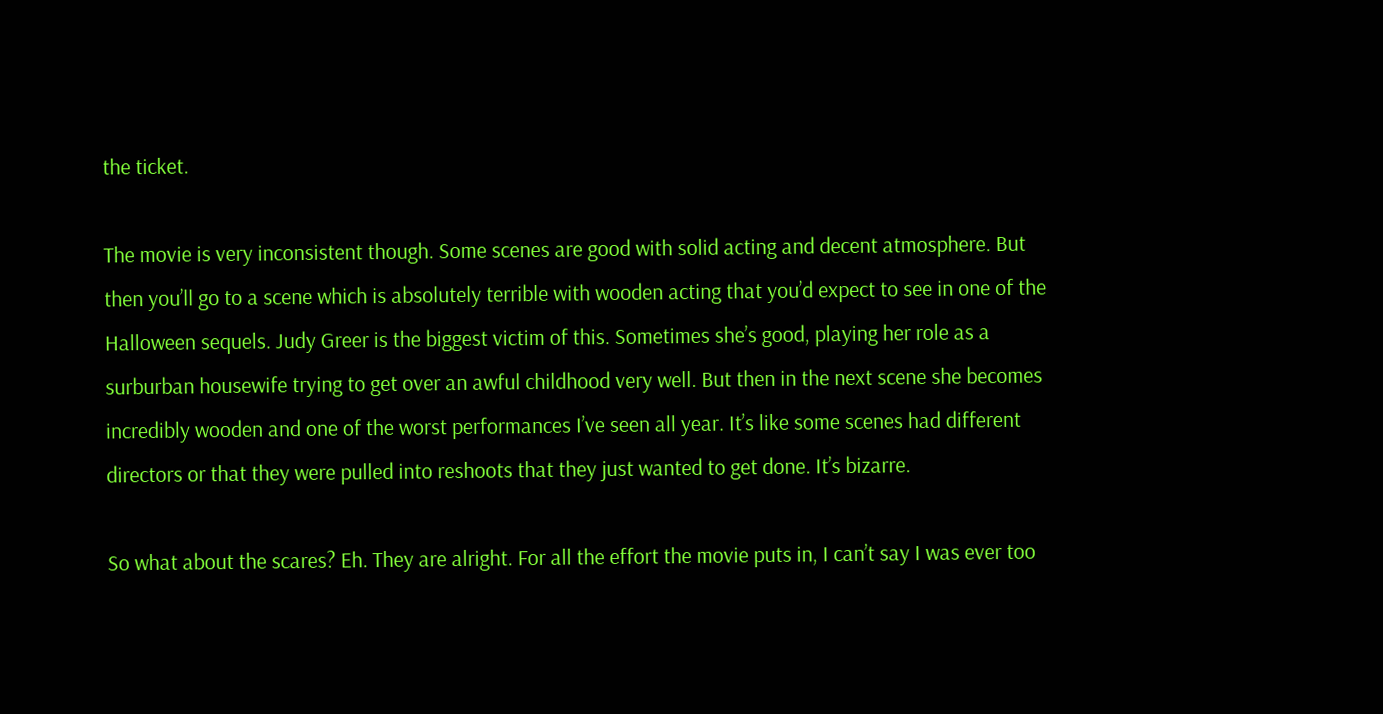the ticket.

The movie is very inconsistent though. Some scenes are good with solid acting and decent atmosphere. But then you’ll go to a scene which is absolutely terrible with wooden acting that you’d expect to see in one of the Halloween sequels. Judy Greer is the biggest victim of this. Sometimes she’s good, playing her role as a surburban housewife trying to get over an awful childhood very well. But then in the next scene she becomes incredibly wooden and one of the worst performances I’ve seen all year. It’s like some scenes had different directors or that they were pulled into reshoots that they just wanted to get done. It’s bizarre.

So what about the scares? Eh. They are alright. For all the effort the movie puts in, I can’t say I was ever too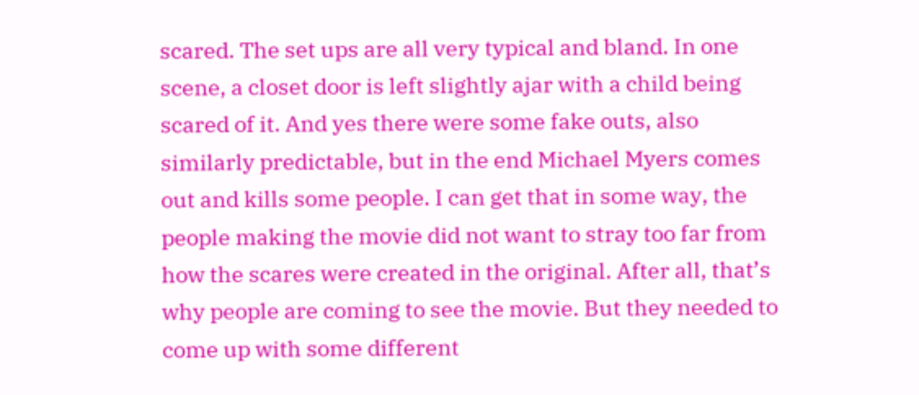scared. The set ups are all very typical and bland. In one scene, a closet door is left slightly ajar with a child being scared of it. And yes there were some fake outs, also similarly predictable, but in the end Michael Myers comes out and kills some people. I can get that in some way, the people making the movie did not want to stray too far from how the scares were created in the original. After all, that’s why people are coming to see the movie. But they needed to come up with some different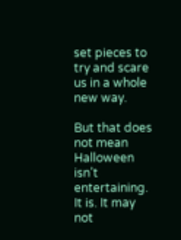set pieces to try and scare us in a whole new way.

But that does not mean Halloween isn’t entertaining. It is. It may not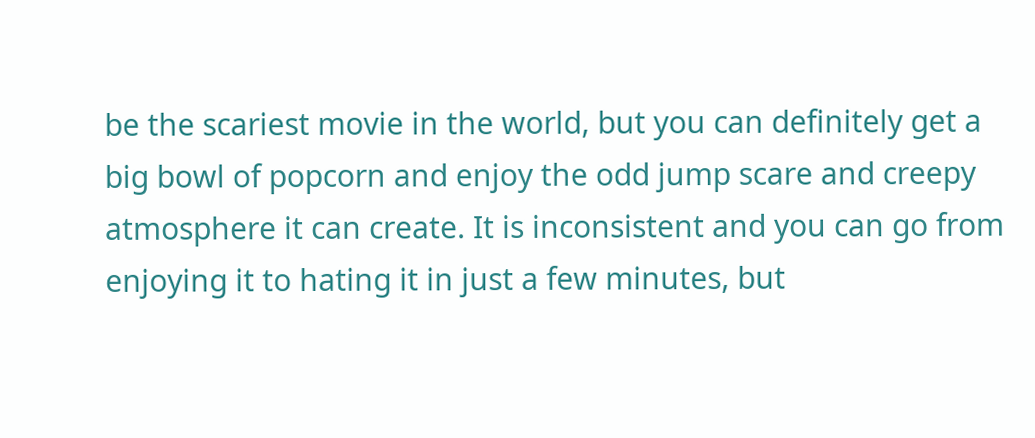be the scariest movie in the world, but you can definitely get a big bowl of popcorn and enjoy the odd jump scare and creepy atmosphere it can create. It is inconsistent and you can go from enjoying it to hating it in just a few minutes, but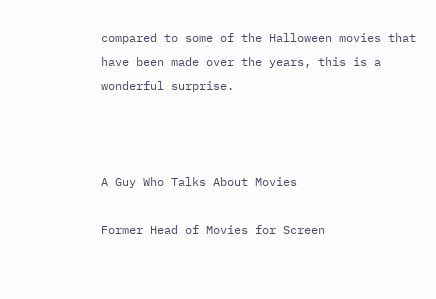compared to some of the Halloween movies that have been made over the years, this is a wonderful surprise.



A Guy Who Talks About Movies

Former Head of Movies for Screen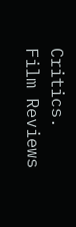Critics. Film Reviews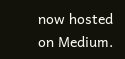now hosted on Medium.